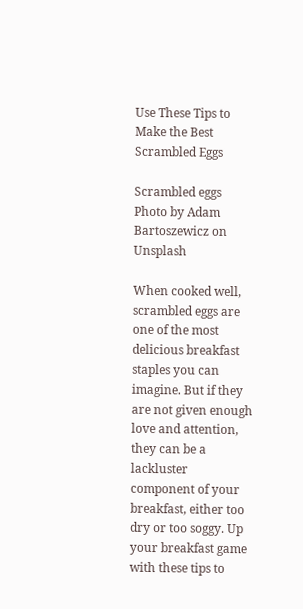Use These Tips to Make the Best Scrambled Eggs

Scrambled eggs
Photo by Adam Bartoszewicz on Unsplash

When cooked well, scrambled eggs are one of the most delicious breakfast staples you can imagine. But if they are not given enough love and attention, they can be a lackluster component of your breakfast, either too dry or too soggy. Up your breakfast game with these tips to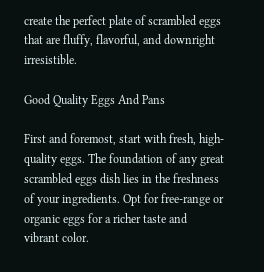create the perfect plate of scrambled eggs that are fluffy, flavorful, and downright irresistible.

Good Quality Eggs And Pans

First and foremost, start with fresh, high-quality eggs. The foundation of any great scrambled eggs dish lies in the freshness of your ingredients. Opt for free-range or organic eggs for a richer taste and vibrant color.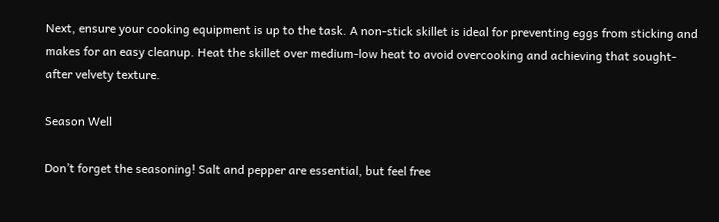Next, ensure your cooking equipment is up to the task. A non-stick skillet is ideal for preventing eggs from sticking and makes for an easy cleanup. Heat the skillet over medium-low heat to avoid overcooking and achieving that sought-after velvety texture.

Season Well

Don’t forget the seasoning! Salt and pepper are essential, but feel free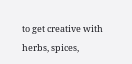to get creative with herbs, spices,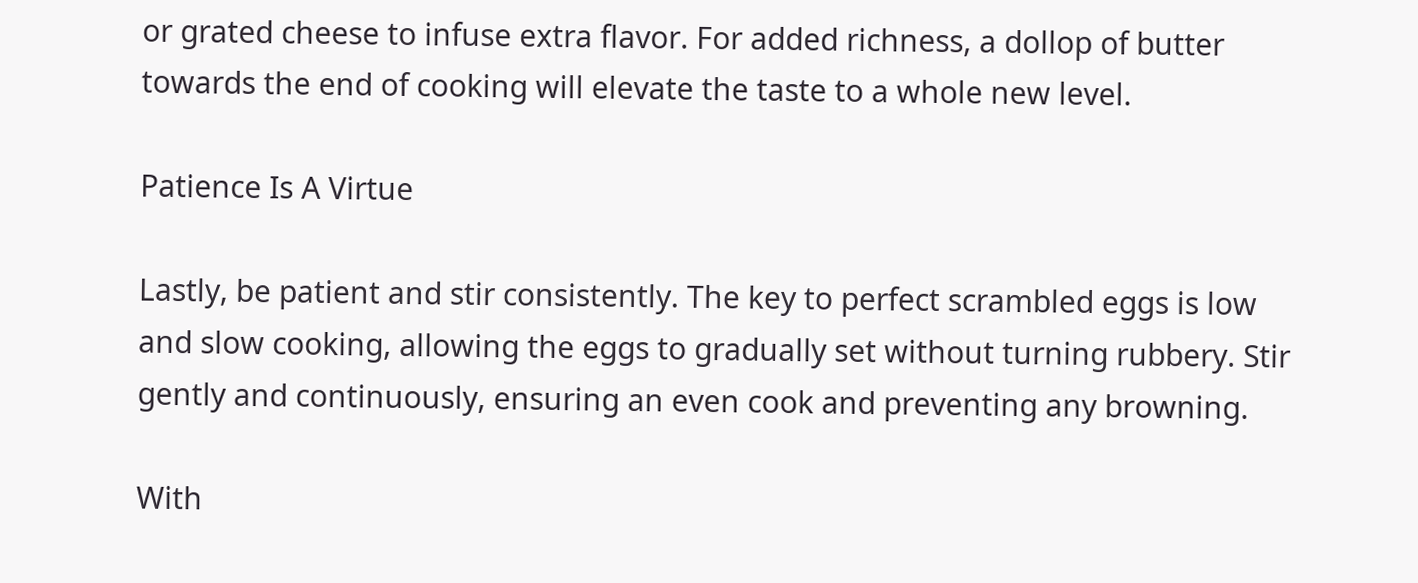or grated cheese to infuse extra flavor. For added richness, a dollop of butter towards the end of cooking will elevate the taste to a whole new level.

Patience Is A Virtue

Lastly, be patient and stir consistently. The key to perfect scrambled eggs is low and slow cooking, allowing the eggs to gradually set without turning rubbery. Stir gently and continuously, ensuring an even cook and preventing any browning.

With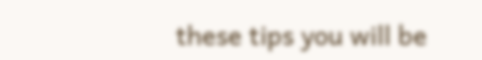these tips you will be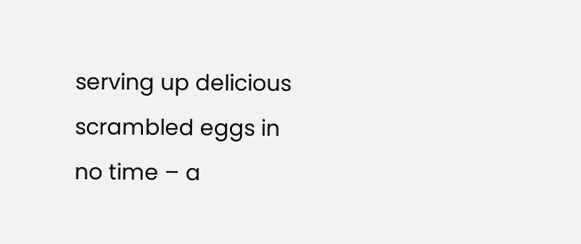serving up delicious scrambled eggs in no time – a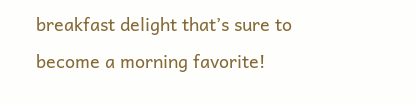breakfast delight that’s sure to become a morning favorite!